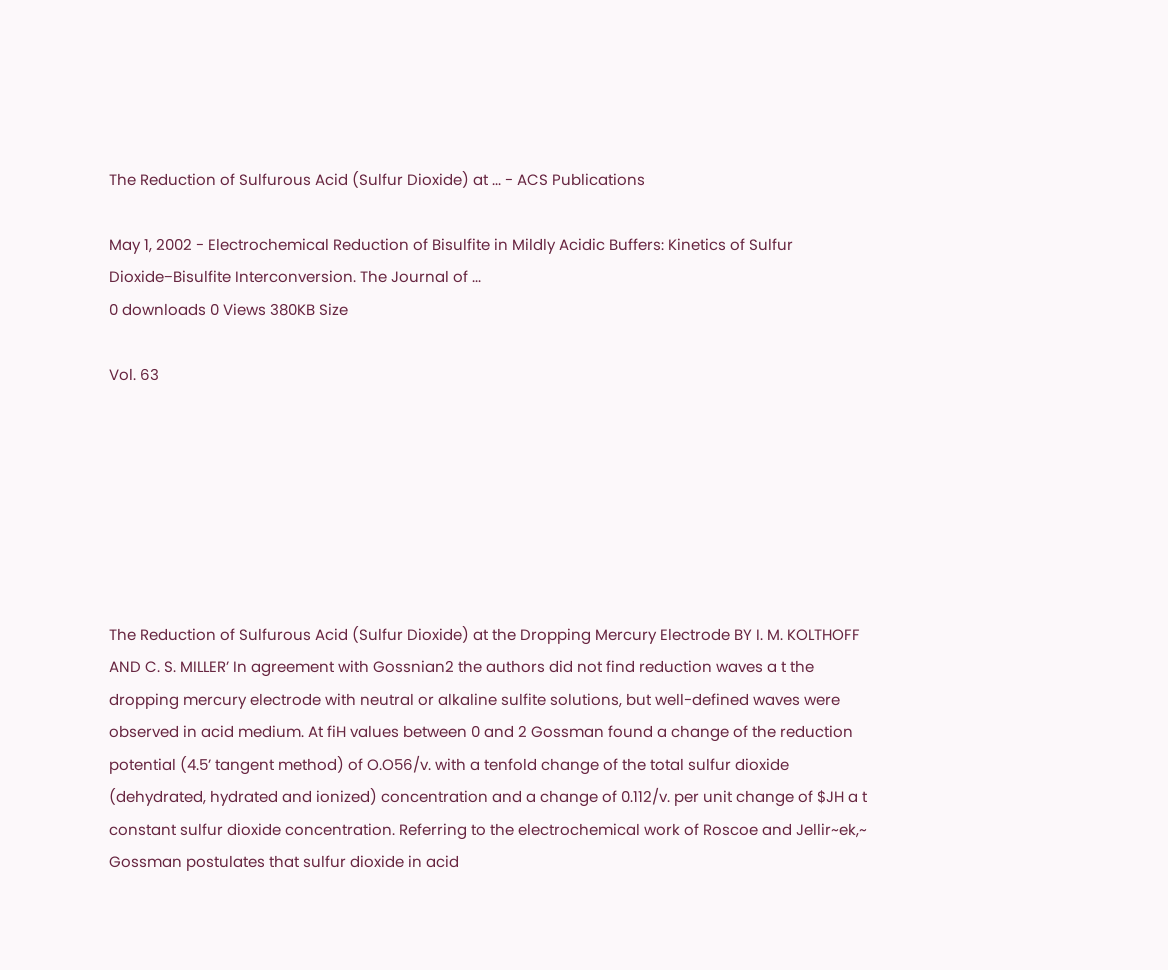The Reduction of Sulfurous Acid (Sulfur Dioxide) at ... - ACS Publications

May 1, 2002 - Electrochemical Reduction of Bisulfite in Mildly Acidic Buffers: Kinetics of Sulfur Dioxide−Bisulfite Interconversion. The Journal of ...
0 downloads 0 Views 380KB Size

Vol. 63







The Reduction of Sulfurous Acid (Sulfur Dioxide) at the Dropping Mercury Electrode BY I. M. KOLTHOFF AND C. S. MILLER’ In agreement with Gossnian2 the authors did not find reduction waves a t the dropping mercury electrode with neutral or alkaline sulfite solutions, but well-defined waves were observed in acid medium. At fiH values between 0 and 2 Gossman found a change of the reduction potential (4.5’ tangent method) of O.O56/v. with a tenfold change of the total sulfur dioxide (dehydrated, hydrated and ionized) concentration and a change of 0.112/v. per unit change of $JH a t constant sulfur dioxide concentration. Referring to the electrochemical work of Roscoe and Jellir~ek,~ Gossman postulates that sulfur dioxide in acid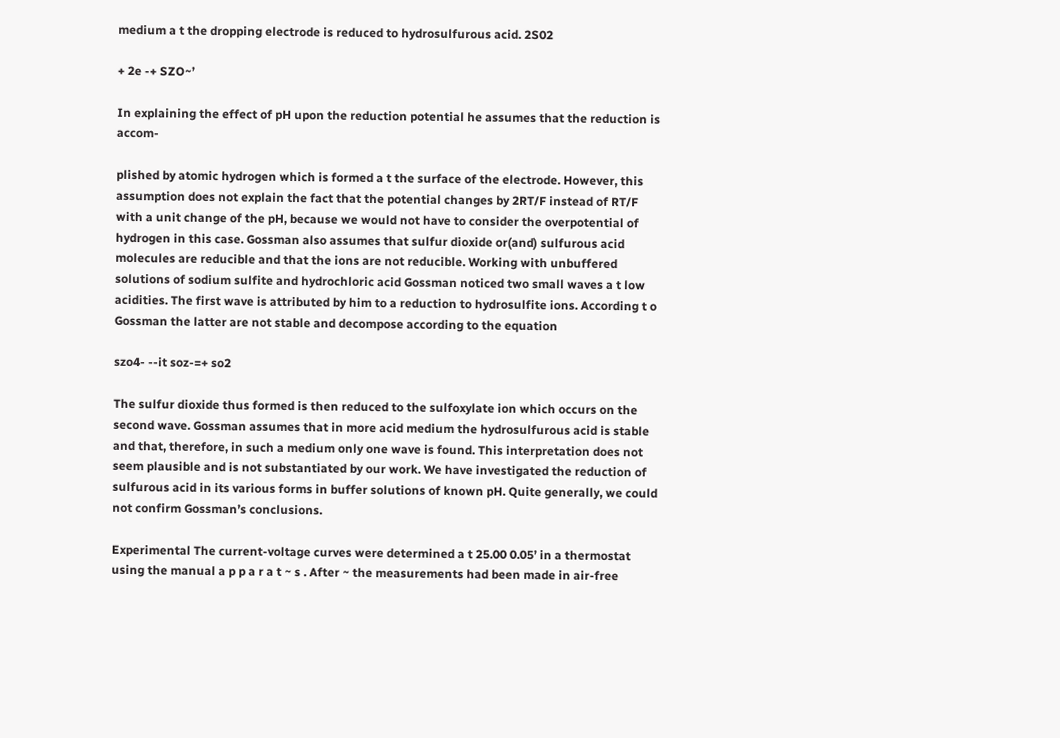medium a t the dropping electrode is reduced to hydrosulfurous acid. 2S02

+ 2e -+ SZO~’

In explaining the effect of pH upon the reduction potential he assumes that the reduction is accom-

plished by atomic hydrogen which is formed a t the surface of the electrode. However, this assumption does not explain the fact that the potential changes by 2RT/F instead of RT/F with a unit change of the pH, because we would not have to consider the overpotential of hydrogen in this case. Gossman also assumes that sulfur dioxide or(and) sulfurous acid molecules are reducible and that the ions are not reducible. Working with unbuffered solutions of sodium sulfite and hydrochloric acid Gossman noticed two small waves a t low acidities. The first wave is attributed by him to a reduction to hydrosulfite ions. According t o Gossman the latter are not stable and decompose according to the equation

szo4- --it soz-=+ so2

The sulfur dioxide thus formed is then reduced to the sulfoxylate ion which occurs on the second wave. Gossman assumes that in more acid medium the hydrosulfurous acid is stable and that, therefore, in such a medium only one wave is found. This interpretation does not seem plausible and is not substantiated by our work. We have investigated the reduction of sulfurous acid in its various forms in buffer solutions of known pH. Quite generally, we could not confirm Gossman’s conclusions.

Experimental The current-voltage curves were determined a t 25.00 0.05’ in a thermostat using the manual a p p a r a t ~ s . After ~ the measurements had been made in air-free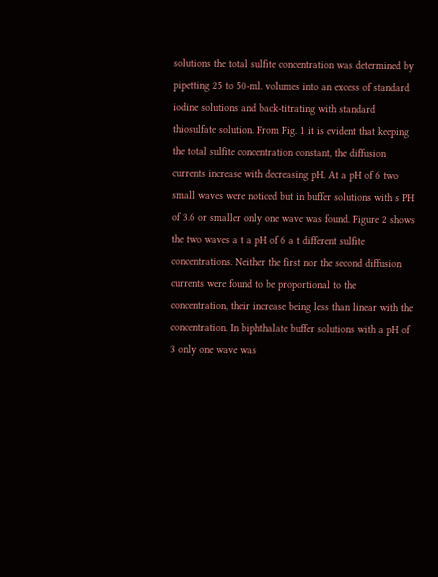solutions the total sulfite concentration was determined by pipetting 25 to 50-ml. volumes into an excess of standard iodine solutions and back-titrating with standard thiosulfate solution. From Fig. 1 it is evident that keeping the total sulfite concentration constant, the diffusion currents increase with decreasing pH. At a pH of 6 two small waves were noticed but in buffer solutions with s PH of 3.6 or smaller only one wave was found. Figure 2 shows the two waves a t a pH of 6 a t different sulfite concentrations. Neither the first nor the second diffusion currents were found to be proportional to the concentration, their increase being less than linear with the concentration. In biphthalate buffer solutions with a pH of 3 only one wave was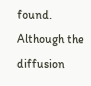found. Although the diffusion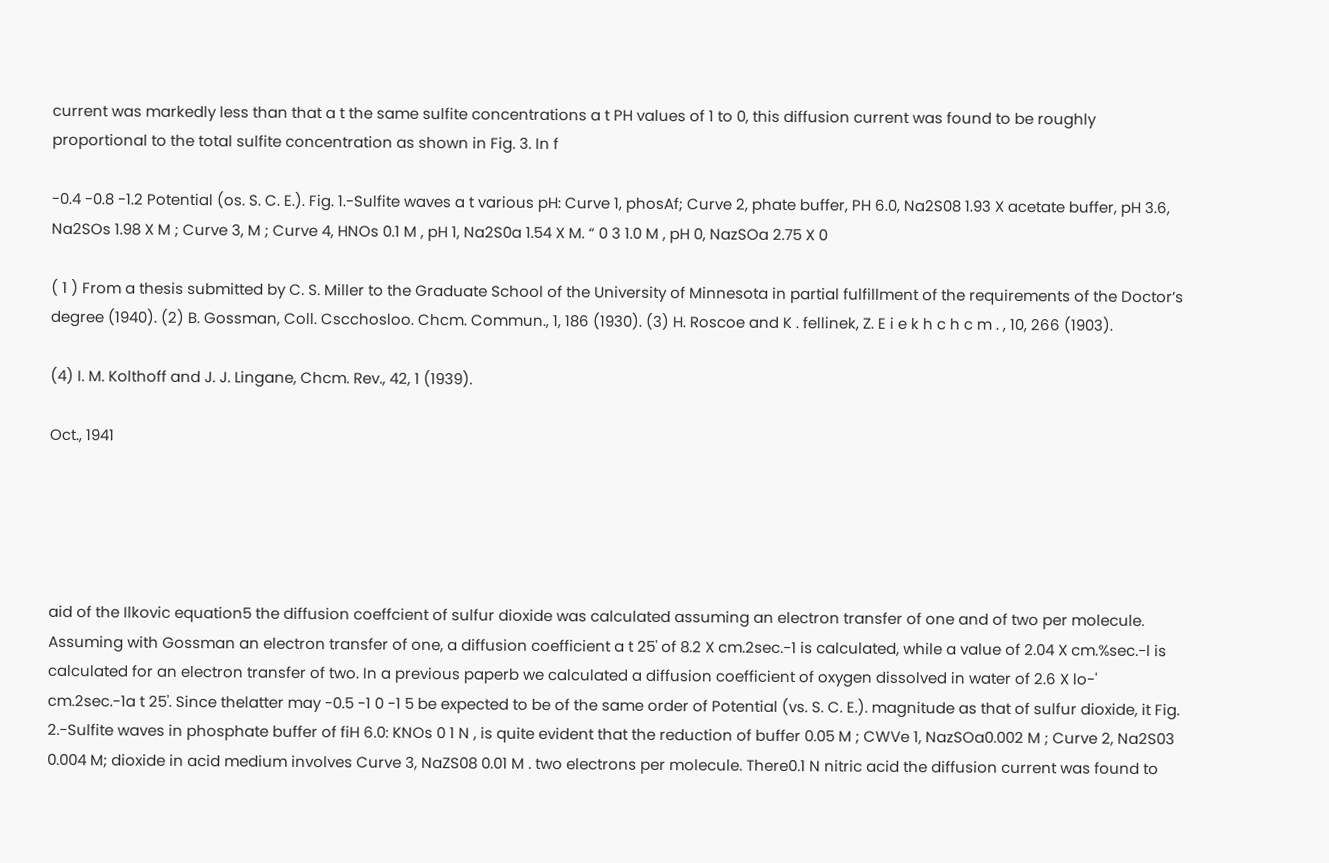current was markedly less than that a t the same sulfite concentrations a t PH values of 1 to 0, this diffusion current was found to be roughly proportional to the total sulfite concentration as shown in Fig. 3. In f

-0.4 -0.8 -1.2 Potential (os. S. C. E.). Fig. 1.-Sulfite waves a t various pH: Curve 1, phosAf; Curve 2, phate buffer, PH 6.0, Na2S08 1.93 X acetate buffer, pH 3.6, Na2SOs 1.98 X M ; Curve 3, M ; Curve 4, HNOs 0.1 M , pH 1, Na2S0a 1.54 X M. “ 0 3 1.0 M , pH 0, NazSOa 2.75 X 0

( 1 ) From a thesis submitted by C. S. Miller to the Graduate School of the University of Minnesota in partial fulfillment of the requirements of the Doctor’s degree (1940). (2) B. Gossman, Coll. Cscchosloo. Chcm. Commun., 1, 186 (1930). (3) H. Roscoe and K . fellinek, Z. E i e k h c h c m . , 10, 266 (1903).

(4) I. M. Kolthoff and J. J. Lingane, Chcm. Rev., 42, 1 (1939).

Oct., 1941





aid of the Ilkovic equation5 the diffusion coeffcient of sulfur dioxide was calculated assuming an electron transfer of one and of two per molecule. Assuming with Gossman an electron transfer of one, a diffusion coefficient a t 25' of 8.2 X cm.2sec.-1 is calculated, while a value of 2.04 X cm.%sec.-l is calculated for an electron transfer of two. In a previous paperb we calculated a diffusion coefficient of oxygen dissolved in water of 2.6 X lo-' cm.2sec.-1a t 25'. Since thelatter may -0.5 -1 0 -1 5 be expected to be of the same order of Potential (vs. S. C. E.). magnitude as that of sulfur dioxide, it Fig. 2.-Sulfite waves in phosphate buffer of fiH 6.0: KNOs 0 1 N , is quite evident that the reduction of buffer 0.05 M ; CWVe 1, NazSOa0.002 M ; Curve 2, Na2S03 0.004 M; dioxide in acid medium involves Curve 3, NaZS08 0.01 M . two electrons per molecule. There0.1 N nitric acid the diffusion current was found to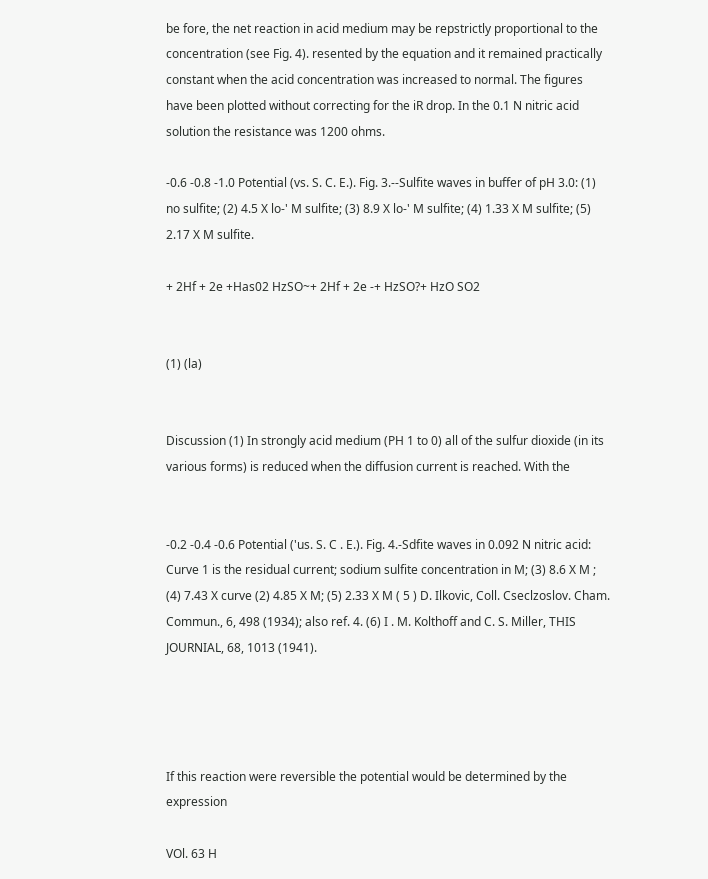be fore, the net reaction in acid medium may be repstrictly proportional to the concentration (see Fig. 4). resented by the equation and it remained practically constant when the acid concentration was increased to normal. The figures have been plotted without correcting for the iR drop. In the 0.1 N nitric acid solution the resistance was 1200 ohms.

-0.6 -0.8 -1.0 Potential (vs. S. C. E.). Fig. 3.--Sulfite waves in buffer of pH 3.0: (1) no sulfite; (2) 4.5 X lo-' M sulfite; (3) 8.9 X lo-' M sulfite; (4) 1.33 X M sulfite; (5) 2.17 X M sulfite.

+ 2Hf + 2e +Has02 HzSO~+ 2Hf + 2e -+ HzSO?+ HzO SO2


(1) (la)


Discussion (1) In strongly acid medium (PH 1 to 0) all of the sulfur dioxide (in its various forms) is reduced when the diffusion current is reached. With the


-0.2 -0.4 -0.6 Potential ('us. S. C . E.). Fig. 4.-Sdfite waves in 0.092 N nitric acid: Curve 1 is the residual current; sodium sulfite concentration in M; (3) 8.6 X M ; (4) 7.43 X curve (2) 4.85 X M; (5) 2.33 X M ( 5 ) D. Ilkovic, Coll. Cseclzoslov. Cham. Commun., 6, 498 (1934); also ref. 4. (6) I . M. Kolthoff and C. S. Miller, THIS JOURNIAL, 68, 1013 (1941).




If this reaction were reversible the potential would be determined by the expression

VOl. 63 H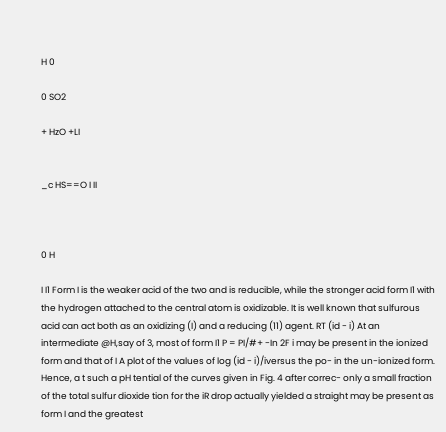H 0

0 SO2

+ HzO +LI


_c HS==O I II



0 H

I I1 Form I is the weaker acid of the two and is reducible, while the stronger acid form I1 with the hydrogen attached to the central atom is oxidizable. It is well known that sulfurous acid can act both as an oxidizing (I) and a reducing (11) agent. RT (id - i) At an intermediate @H,say of 3, most of form I1 P = PI/#+ -In 2F i may be present in the ionized form and that of I A plot of the values of log (id - i)/iversus the po- in the un-ionized form. Hence, a t such a pH tential of the curves given in Fig. 4 after correc- only a small fraction of the total sulfur dioxide tion for the iR drop actually yielded a straight may be present as form I and the greatest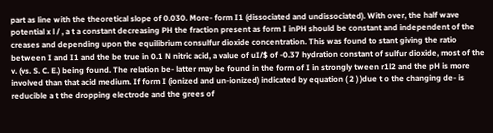part as line with the theoretical slope of 0.030. More- form I1 (dissociated and undissociated). With over, the half wave potential x l / , a t a constant decreasing PH the fraction present as form I inPH should be constant and independent of the creases and depending upon the equilibrium consulfur dioxide concentration. This was found to stant giving the ratio between I and I1 and the be true in 0.1 N nitric acid, a value of uI/$ of -0.37 hydration constant of sulfur dioxide, most of the v. (vs. S. C. E.) being found. The relation be- latter may be found in the form of I in strongly tween r1l2 and the pH is more involved than that acid medium. If form I (ionized and un-ionized) indicated by equation ( 2 ) )due t o the changing de- is reducible a t the dropping electrode and the grees of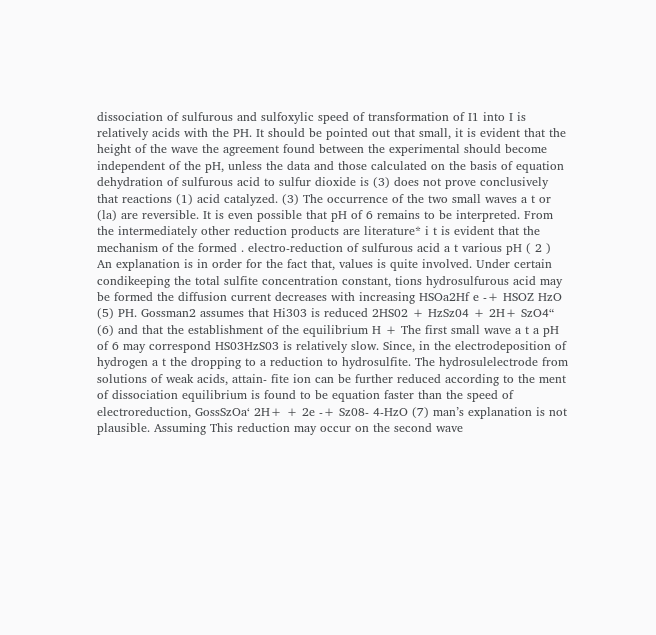dissociation of sulfurous and sulfoxylic speed of transformation of I1 into I is relatively acids with the PH. It should be pointed out that small, it is evident that the height of the wave the agreement found between the experimental should become independent of the pH, unless the data and those calculated on the basis of equation dehydration of sulfurous acid to sulfur dioxide is (3) does not prove conclusively that reactions (1) acid catalyzed. (3) The occurrence of the two small waves a t or (la) are reversible. It is even possible that pH of 6 remains to be interpreted. From the intermediately other reduction products are literature* i t is evident that the mechanism of the formed . electro-reduction of sulfurous acid a t various pH ( 2 ) An explanation is in order for the fact that, values is quite involved. Under certain condikeeping the total sulfite concentration constant, tions hydrosulfurous acid may be formed the diffusion current decreases with increasing HSOa2Hf e -+ HSOZ HzO (5) PH. Gossman2 assumes that Hi303 is reduced 2HS02 + HzSz04 + 2H+ SzO4“ (6) and that the establishment of the equilibrium H + The first small wave a t a pH of 6 may correspond HS03HzS03 is relatively slow. Since, in the electrodeposition of hydrogen a t the dropping to a reduction to hydrosulfite. The hydrosulelectrode from solutions of weak acids, attain- fite ion can be further reduced according to the ment of dissociation equilibrium is found to be equation faster than the speed of electroreduction, GossSzOa‘ 2H+ + 2e -+ Sz08- 4-HzO (7) man’s explanation is not plausible. Assuming This reduction may occur on the second wave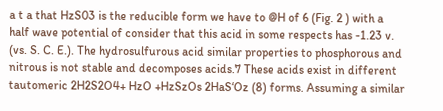a t a that HzS03 is the reducible form we have to @H of 6 (Fig. 2 ) with a half wave potential of consider that this acid in some respects has -1.23 v. (vs. S. C. E.). The hydrosulfurous acid similar properties to phosphorous and nitrous is not stable and decomposes acids.7 These acids exist in different tautomeric 2H2S2O4+ HzO +HzSzOs 2HaS‘Oz (8) forms. Assuming a similar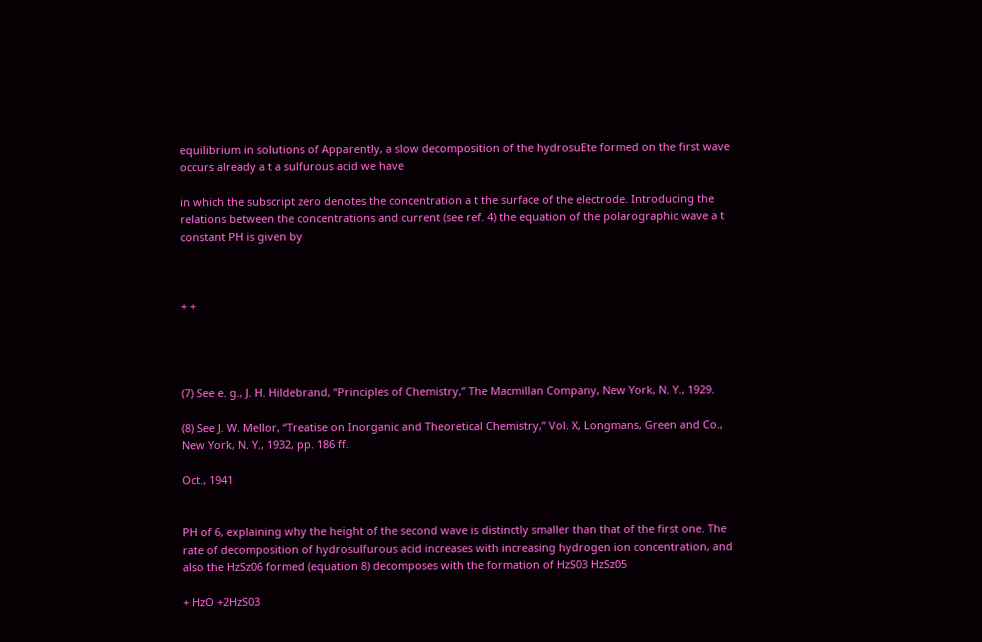equilibrium in solutions of Apparently, a slow decomposition of the hydrosuEte formed on the first wave occurs already a t a sulfurous acid we have

in which the subscript zero denotes the concentration a t the surface of the electrode. Introducing the relations between the concentrations and current (see ref. 4) the equation of the polarographic wave a t constant PH is given by



+ +




(7) See e. g., J. H. Hildebrand, “Principles of Chemistry,” The Macmillan Company, New York, N. Y., 1929.

(8) See J. W. Mellor, “Treatise on Inorganic and Theoretical Chemistry,” Vol. X, Longmans, Green and Co., New York, N. Y., 1932, pp. 186 ff.

Oct., 1941


PH of 6, explaining why the height of the second wave is distinctly smaller than that of the first one. The rate of decomposition of hydrosulfurous acid increases with increasing hydrogen ion concentration, and also the HzSz06 formed (equation 8) decomposes with the formation of HzS03 HzSz05

+ HzO +2HzS03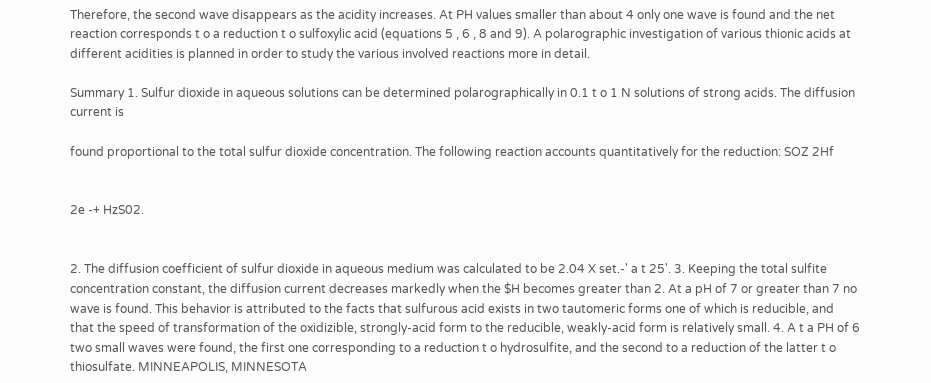Therefore, the second wave disappears as the acidity increases. At PH values smaller than about 4 only one wave is found and the net reaction corresponds t o a reduction t o sulfoxylic acid (equations 5 , 6 , 8 and 9). A polarographic investigation of various thionic acids at different acidities is planned in order to study the various involved reactions more in detail.

Summary 1. Sulfur dioxide in aqueous solutions can be determined polarographically in 0.1 t o 1 N solutions of strong acids. The diffusion current is

found proportional to the total sulfur dioxide concentration. The following reaction accounts quantitatively for the reduction: SOZ 2Hf


2e -+ HzS02.


2. The diffusion coefficient of sulfur dioxide in aqueous medium was calculated to be 2.04 X set.-' a t 25'. 3. Keeping the total sulfite concentration constant, the diffusion current decreases markedly when the $H becomes greater than 2. At a pH of 7 or greater than 7 no wave is found. This behavior is attributed to the facts that sulfurous acid exists in two tautomeric forms one of which is reducible, and that the speed of transformation of the oxidizible, strongly-acid form to the reducible, weakly-acid form is relatively small. 4. A t a PH of 6 two small waves were found, the first one corresponding to a reduction t o hydrosulfite, and the second to a reduction of the latter t o thiosulfate. MINNEAPOLIS, MINNESOTA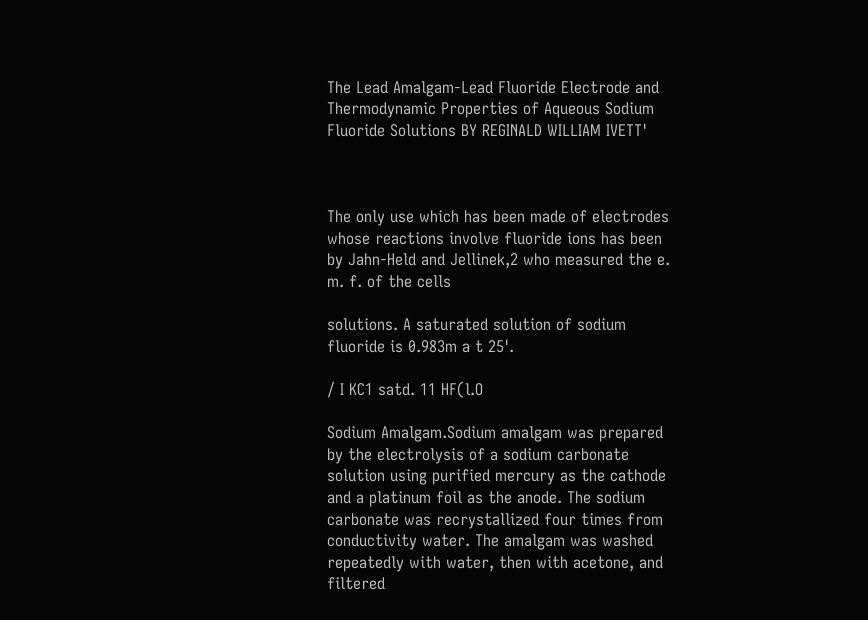The Lead Amalgam-Lead Fluoride Electrode and Thermodynamic Properties of Aqueous Sodium Fluoride Solutions BY REGINALD WILLIAM IVETT'



The only use which has been made of electrodes whose reactions involve fluoride ions has been by Jahn-Held and Jellinek,2 who measured the e. m. f. of the cells

solutions. A saturated solution of sodium fluoride is 0.983m a t 25'.

/ I KC1 satd. 11 HF(l.O

Sodium Amalgam.Sodium amalgam was prepared by the electrolysis of a sodium carbonate solution using purified mercury as the cathode and a platinum foil as the anode. The sodium carbonate was recrystallized four times from conductivity water. The amalgam was washed repeatedly with water, then with acetone, and filtered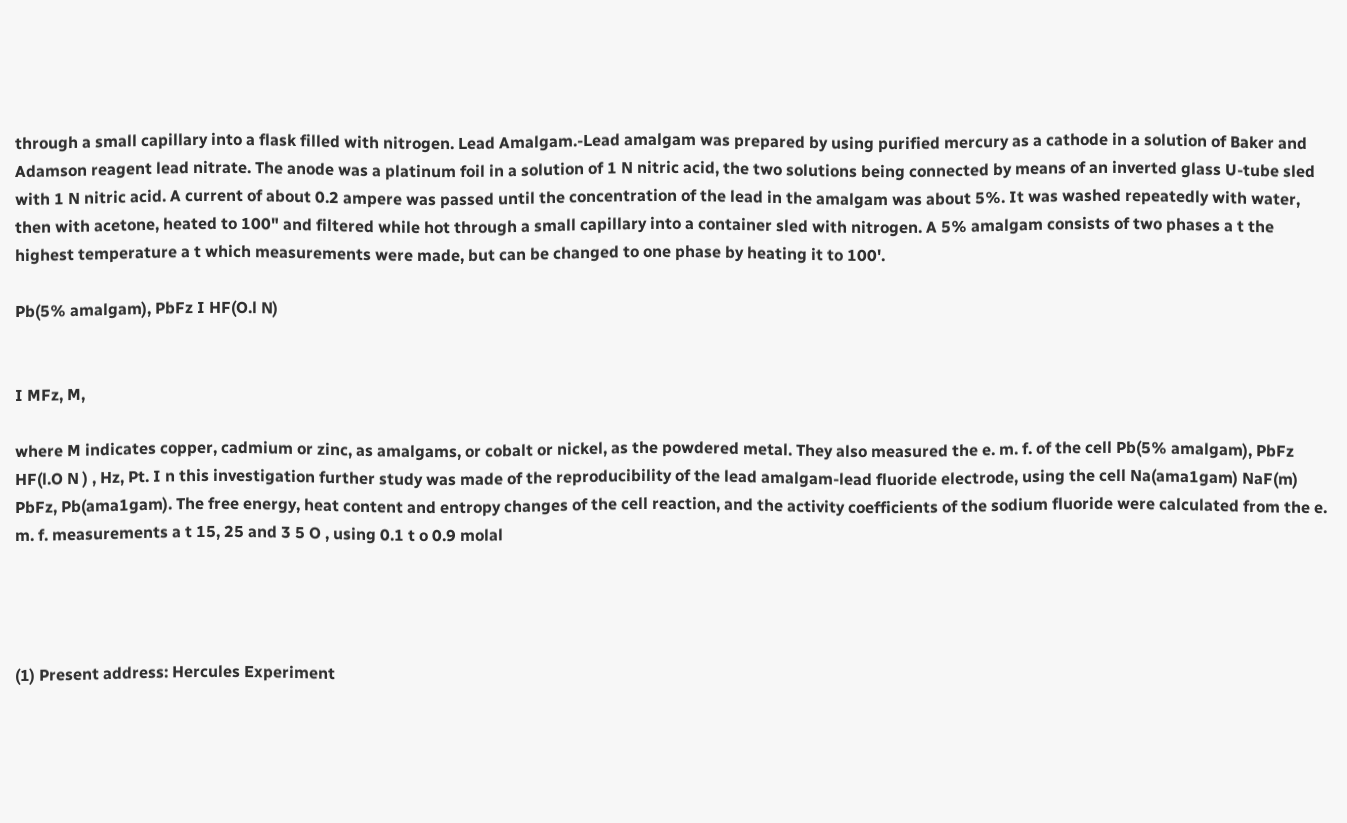through a small capillary into a flask filled with nitrogen. Lead Amalgam.-Lead amalgam was prepared by using purified mercury as a cathode in a solution of Baker and Adamson reagent lead nitrate. The anode was a platinum foil in a solution of 1 N nitric acid, the two solutions being connected by means of an inverted glass U-tube sled with 1 N nitric acid. A current of about 0.2 ampere was passed until the concentration of the lead in the amalgam was about 5%. It was washed repeatedly with water, then with acetone, heated to 100" and filtered while hot through a small capillary into a container sled with nitrogen. A 5% amalgam consists of two phases a t the highest temperature a t which measurements were made, but can be changed to one phase by heating it to 100'.

Pb(5% amalgam), PbFz I HF(O.l N)


I MFz, M,

where M indicates copper, cadmium or zinc, as amalgams, or cobalt or nickel, as the powdered metal. They also measured the e. m. f. of the cell Pb(5% amalgam), PbFz HF(l.O N ) , Hz, Pt. I n this investigation further study was made of the reproducibility of the lead amalgam-lead fluoride electrode, using the cell Na(ama1gam) NaF(m) PbFz, Pb(ama1gam). The free energy, heat content and entropy changes of the cell reaction, and the activity coefficients of the sodium fluoride were calculated from the e. m. f. measurements a t 15, 25 and 3 5 O , using 0.1 t o 0.9 molal




(1) Present address: Hercules Experiment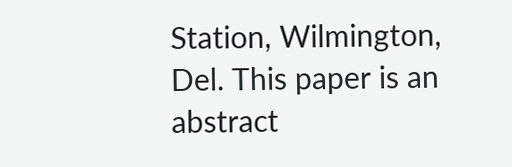Station, Wilmington, Del. This paper is an abstract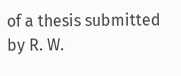of a thesis submitted by R. W.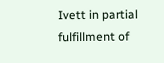Ivett in partial fulfillment of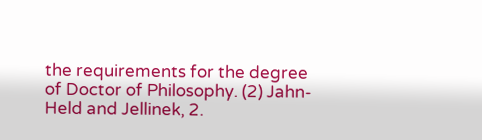the requirements for the degree of Doctor of Philosophy. (2) Jahn-Held and Jellinek, 2.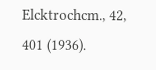Elcktrochcm., 42, 401 (1936).